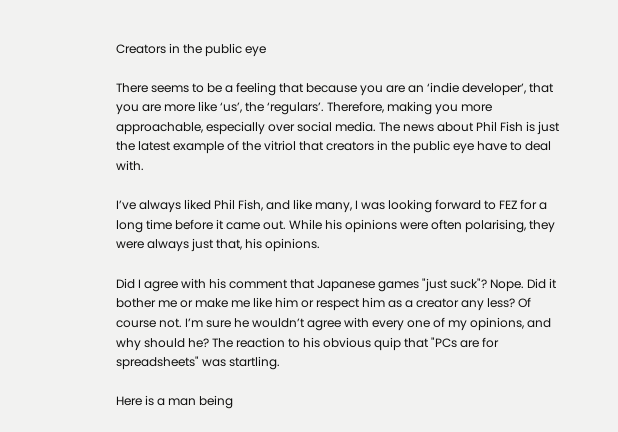Creators in the public eye

There seems to be a feeling that because you are an ‘indie developer’, that you are more like ‘us’, the ‘regulars’. Therefore, making you more approachable, especially over social media. The news about Phil Fish is just the latest example of the vitriol that creators in the public eye have to deal with.

I’ve always liked Phil Fish, and like many, I was looking forward to FEZ for a long time before it came out. While his opinions were often polarising, they were always just that, his opinions.

Did I agree with his comment that Japanese games "just suck"? Nope. Did it bother me or make me like him or respect him as a creator any less? Of course not. I’m sure he wouldn’t agree with every one of my opinions, and why should he? The reaction to his obvious quip that "PCs are for spreadsheets" was startling.

Here is a man being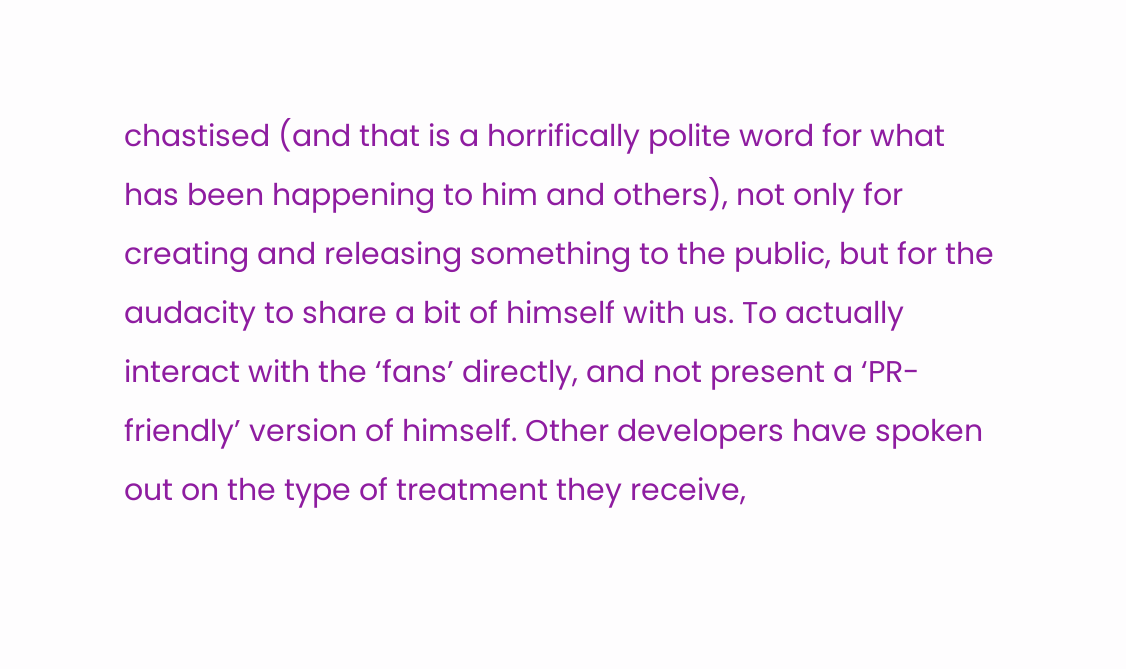chastised (and that is a horrifically polite word for what has been happening to him and others), not only for creating and releasing something to the public, but for the audacity to share a bit of himself with us. To actually interact with the ‘fans’ directly, and not present a ‘PR-friendly’ version of himself. Other developers have spoken out on the type of treatment they receive,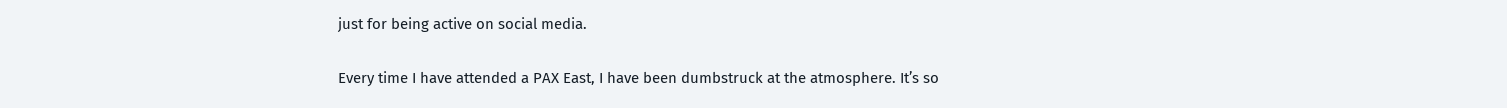just for being active on social media.

Every time I have attended a PAX East, I have been dumbstruck at the atmosphere. It’s so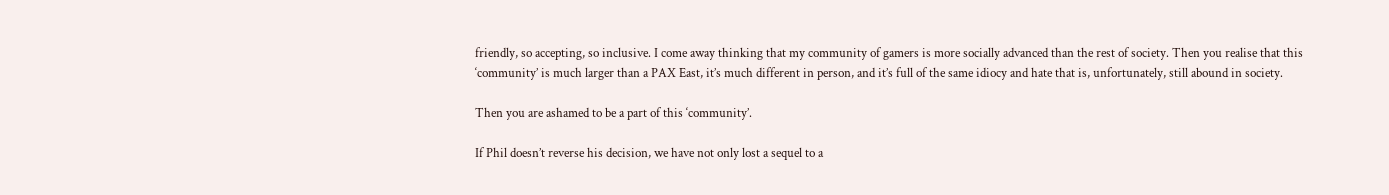friendly, so accepting, so inclusive. I come away thinking that my community of gamers is more socially advanced than the rest of society. Then you realise that this ‘community’ is much larger than a PAX East, it’s much different in person, and it’s full of the same idiocy and hate that is, unfortunately, still abound in society.

Then you are ashamed to be a part of this ‘community’.

If Phil doesn’t reverse his decision, we have not only lost a sequel to a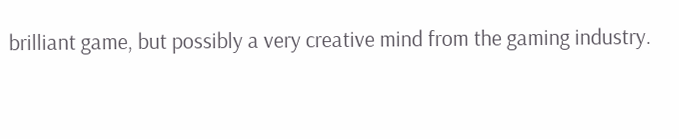brilliant game, but possibly a very creative mind from the gaming industry.